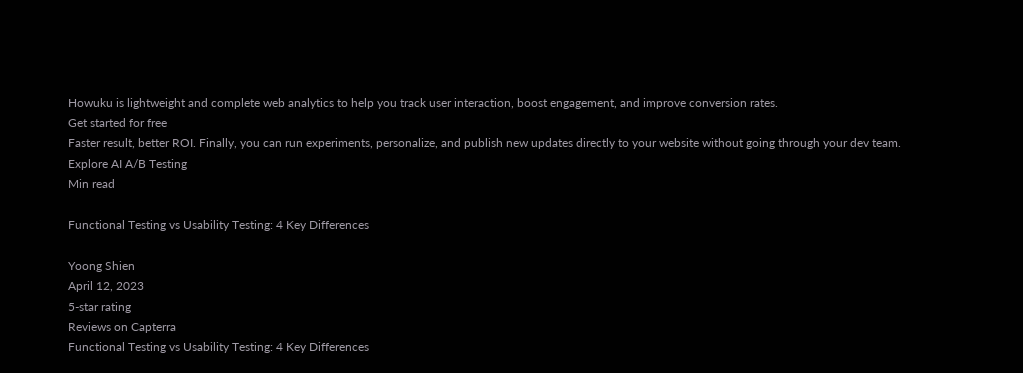Howuku is lightweight and complete web analytics to help you track user interaction, boost engagement, and improve conversion rates.
Get started for free
Faster result, better ROI. Finally, you can run experiments, personalize, and publish new updates directly to your website without going through your dev team.
Explore AI A/B Testing
Min read

Functional Testing vs Usability Testing: 4 Key Differences

Yoong Shien
April 12, 2023
5-star rating
Reviews on Capterra
Functional Testing vs Usability Testing: 4 Key Differences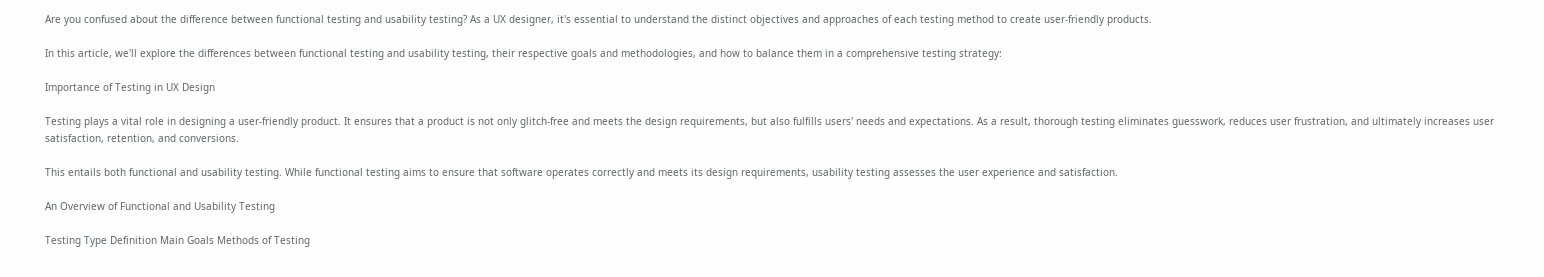Are you confused about the difference between functional testing and usability testing? As a UX designer, it's essential to understand the distinct objectives and approaches of each testing method to create user-friendly products.

In this article, we'll explore the differences between functional testing and usability testing, their respective goals and methodologies, and how to balance them in a comprehensive testing strategy:

Importance of Testing in UX Design

Testing plays a vital role in designing a user-friendly product. It ensures that a product is not only glitch-free and meets the design requirements, but also fulfills users' needs and expectations. As a result, thorough testing eliminates guesswork, reduces user frustration, and ultimately increases user satisfaction, retention, and conversions.

This entails both functional and usability testing. While functional testing aims to ensure that software operates correctly and meets its design requirements, usability testing assesses the user experience and satisfaction.

An Overview of Functional and Usability Testing

Testing Type Definition Main Goals Methods of Testing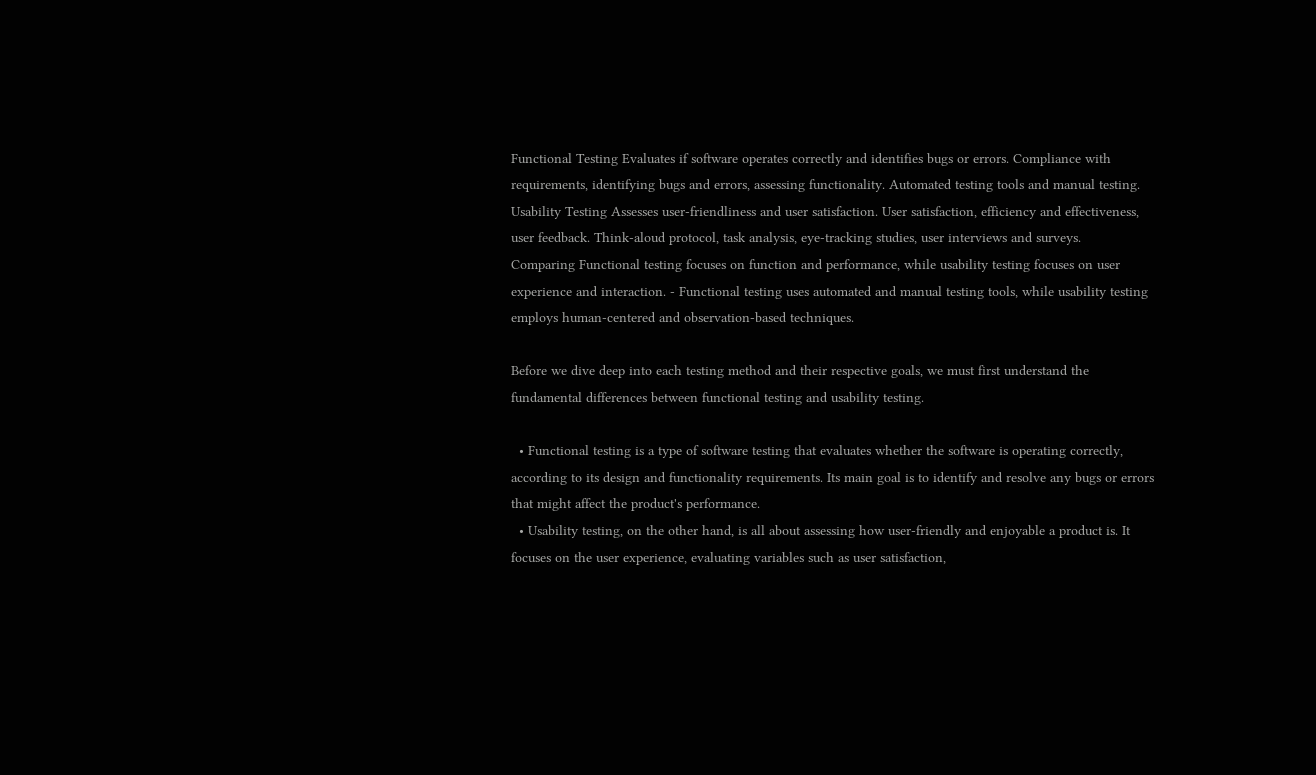Functional Testing Evaluates if software operates correctly and identifies bugs or errors. Compliance with requirements, identifying bugs and errors, assessing functionality. Automated testing tools and manual testing.
Usability Testing Assesses user-friendliness and user satisfaction. User satisfaction, efficiency and effectiveness, user feedback. Think-aloud protocol, task analysis, eye-tracking studies, user interviews and surveys.
Comparing Functional testing focuses on function and performance, while usability testing focuses on user experience and interaction. - Functional testing uses automated and manual testing tools, while usability testing employs human-centered and observation-based techniques.

Before we dive deep into each testing method and their respective goals, we must first understand the fundamental differences between functional testing and usability testing.

  • Functional testing is a type of software testing that evaluates whether the software is operating correctly, according to its design and functionality requirements. Its main goal is to identify and resolve any bugs or errors that might affect the product's performance.
  • Usability testing, on the other hand, is all about assessing how user-friendly and enjoyable a product is. It focuses on the user experience, evaluating variables such as user satisfaction,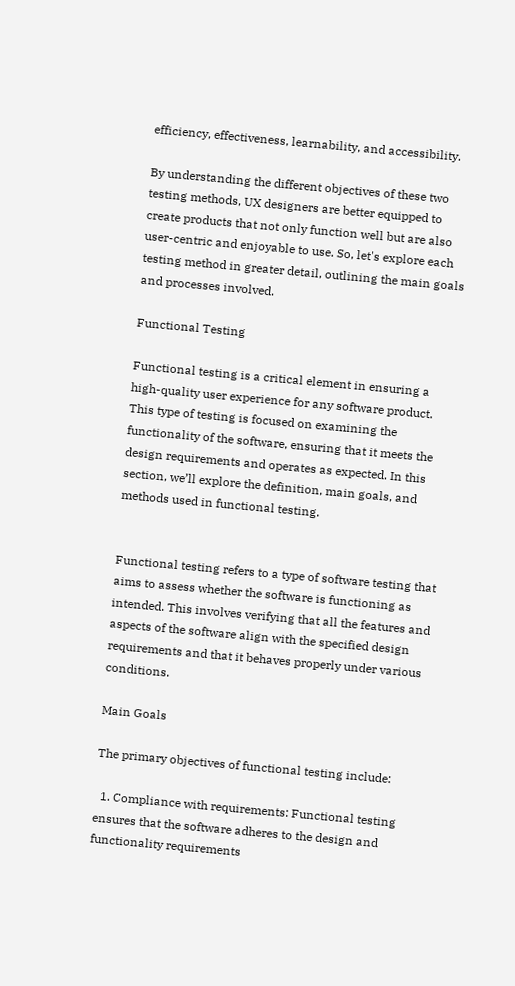efficiency, effectiveness, learnability, and accessibility.

By understanding the different objectives of these two testing methods, UX designers are better equipped to create products that not only function well but are also user-centric and enjoyable to use. So, let's explore each testing method in greater detail, outlining the main goals and processes involved.

Functional Testing

Functional testing is a critical element in ensuring a high-quality user experience for any software product. This type of testing is focused on examining the functionality of the software, ensuring that it meets the design requirements and operates as expected. In this section, we’ll explore the definition, main goals, and methods used in functional testing.


Functional testing refers to a type of software testing that aims to assess whether the software is functioning as intended. This involves verifying that all the features and aspects of the software align with the specified design requirements and that it behaves properly under various conditions.

Main Goals

The primary objectives of functional testing include:

  1. Compliance with requirements: Functional testing ensures that the software adheres to the design and functionality requirements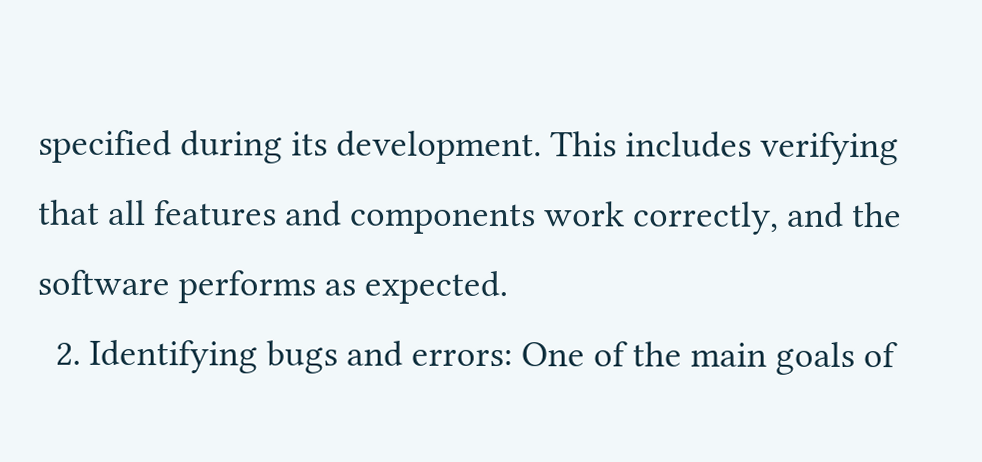specified during its development. This includes verifying that all features and components work correctly, and the software performs as expected.
  2. Identifying bugs and errors: One of the main goals of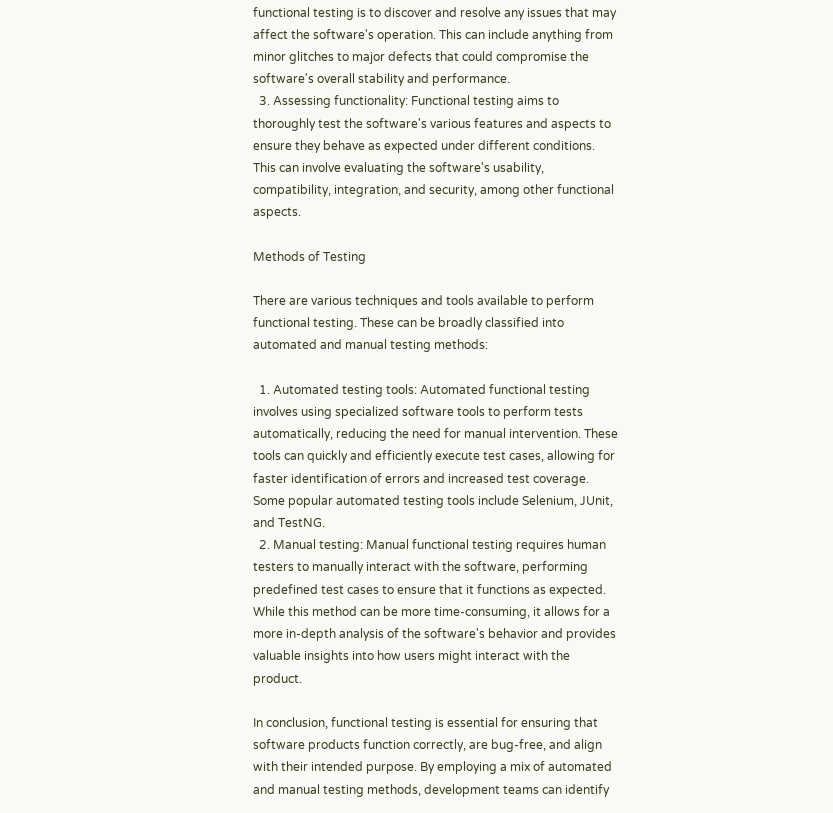functional testing is to discover and resolve any issues that may affect the software's operation. This can include anything from minor glitches to major defects that could compromise the software's overall stability and performance.
  3. Assessing functionality: Functional testing aims to thoroughly test the software's various features and aspects to ensure they behave as expected under different conditions. This can involve evaluating the software's usability, compatibility, integration, and security, among other functional aspects.

Methods of Testing

There are various techniques and tools available to perform functional testing. These can be broadly classified into automated and manual testing methods:

  1. Automated testing tools: Automated functional testing involves using specialized software tools to perform tests automatically, reducing the need for manual intervention. These tools can quickly and efficiently execute test cases, allowing for faster identification of errors and increased test coverage. Some popular automated testing tools include Selenium, JUnit, and TestNG.
  2. Manual testing: Manual functional testing requires human testers to manually interact with the software, performing predefined test cases to ensure that it functions as expected. While this method can be more time-consuming, it allows for a more in-depth analysis of the software's behavior and provides valuable insights into how users might interact with the product.

In conclusion, functional testing is essential for ensuring that software products function correctly, are bug-free, and align with their intended purpose. By employing a mix of automated and manual testing methods, development teams can identify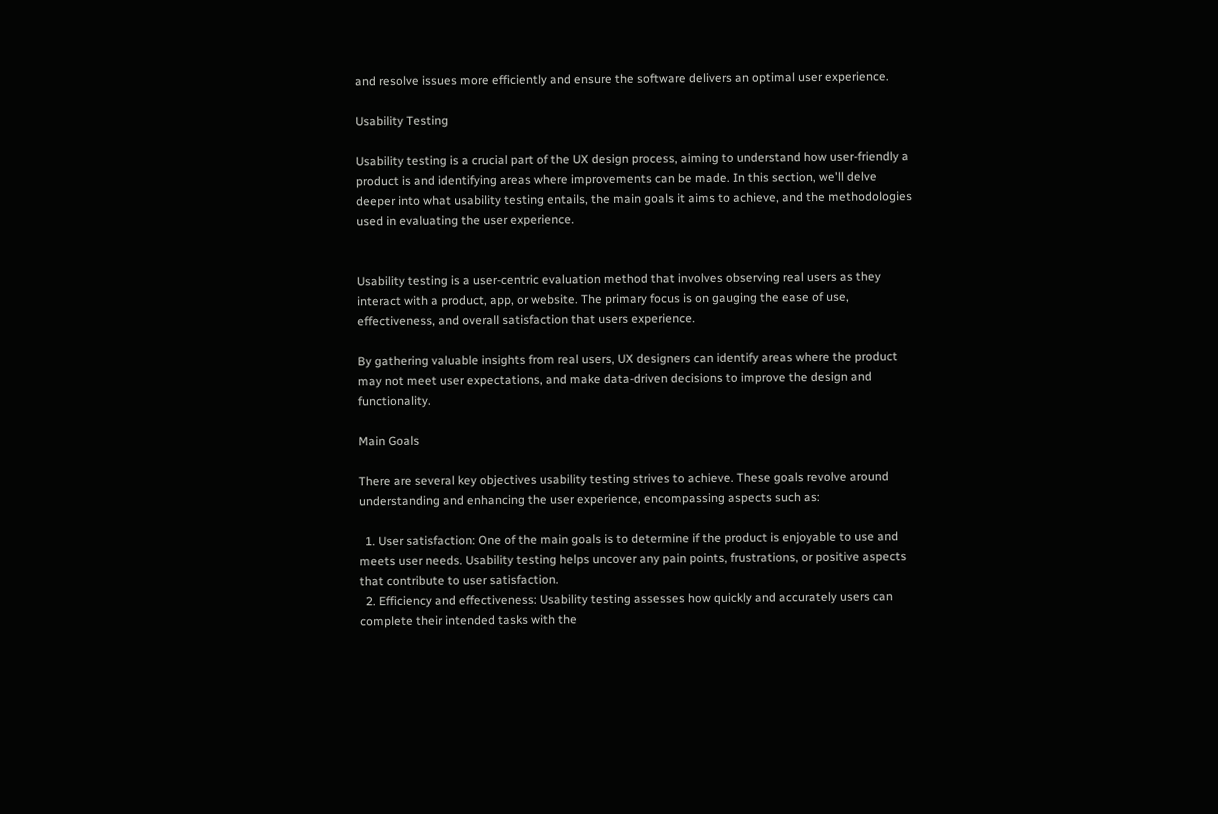and resolve issues more efficiently and ensure the software delivers an optimal user experience.

Usability Testing

Usability testing is a crucial part of the UX design process, aiming to understand how user-friendly a product is and identifying areas where improvements can be made. In this section, we'll delve deeper into what usability testing entails, the main goals it aims to achieve, and the methodologies used in evaluating the user experience.


Usability testing is a user-centric evaluation method that involves observing real users as they interact with a product, app, or website. The primary focus is on gauging the ease of use, effectiveness, and overall satisfaction that users experience.

By gathering valuable insights from real users, UX designers can identify areas where the product may not meet user expectations, and make data-driven decisions to improve the design and functionality.

Main Goals

There are several key objectives usability testing strives to achieve. These goals revolve around understanding and enhancing the user experience, encompassing aspects such as:

  1. User satisfaction: One of the main goals is to determine if the product is enjoyable to use and meets user needs. Usability testing helps uncover any pain points, frustrations, or positive aspects that contribute to user satisfaction.
  2. Efficiency and effectiveness: Usability testing assesses how quickly and accurately users can complete their intended tasks with the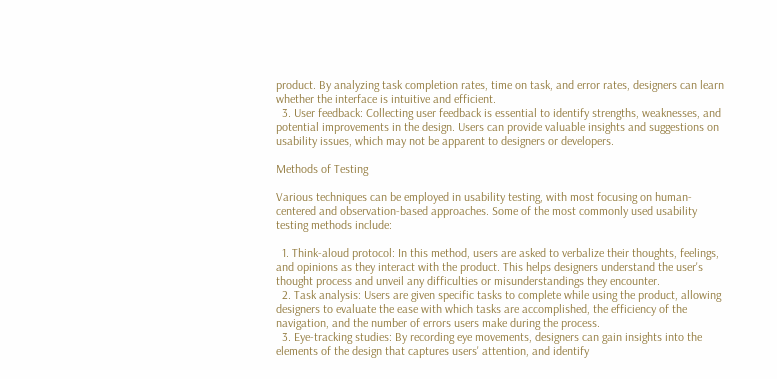product. By analyzing task completion rates, time on task, and error rates, designers can learn whether the interface is intuitive and efficient.
  3. User feedback: Collecting user feedback is essential to identify strengths, weaknesses, and potential improvements in the design. Users can provide valuable insights and suggestions on usability issues, which may not be apparent to designers or developers.

Methods of Testing

Various techniques can be employed in usability testing, with most focusing on human-centered and observation-based approaches. Some of the most commonly used usability testing methods include:

  1. Think-aloud protocol: In this method, users are asked to verbalize their thoughts, feelings, and opinions as they interact with the product. This helps designers understand the user's thought process and unveil any difficulties or misunderstandings they encounter.
  2. Task analysis: Users are given specific tasks to complete while using the product, allowing designers to evaluate the ease with which tasks are accomplished, the efficiency of the navigation, and the number of errors users make during the process.
  3. Eye-tracking studies: By recording eye movements, designers can gain insights into the elements of the design that captures users' attention, and identify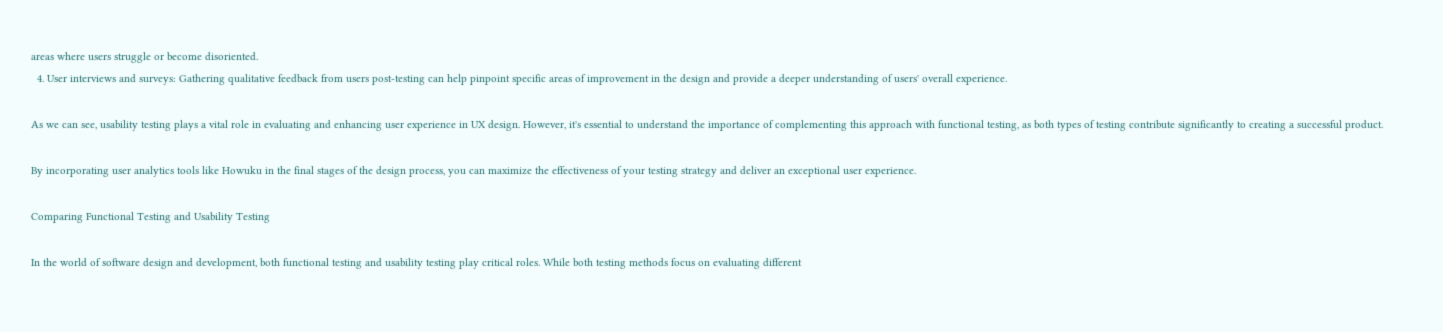areas where users struggle or become disoriented.
  4. User interviews and surveys: Gathering qualitative feedback from users post-testing can help pinpoint specific areas of improvement in the design and provide a deeper understanding of users' overall experience.

As we can see, usability testing plays a vital role in evaluating and enhancing user experience in UX design. However, it's essential to understand the importance of complementing this approach with functional testing, as both types of testing contribute significantly to creating a successful product.

By incorporating user analytics tools like Howuku in the final stages of the design process, you can maximize the effectiveness of your testing strategy and deliver an exceptional user experience.

Comparing Functional Testing and Usability Testing

In the world of software design and development, both functional testing and usability testing play critical roles. While both testing methods focus on evaluating different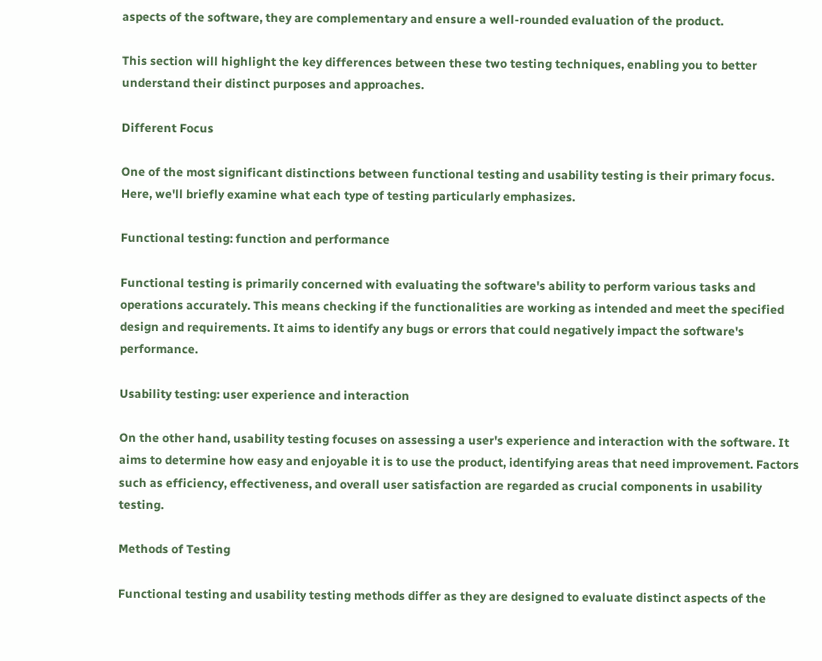aspects of the software, they are complementary and ensure a well-rounded evaluation of the product.

This section will highlight the key differences between these two testing techniques, enabling you to better understand their distinct purposes and approaches.

Different Focus

One of the most significant distinctions between functional testing and usability testing is their primary focus. Here, we'll briefly examine what each type of testing particularly emphasizes.

Functional testing: function and performance

Functional testing is primarily concerned with evaluating the software's ability to perform various tasks and operations accurately. This means checking if the functionalities are working as intended and meet the specified design and requirements. It aims to identify any bugs or errors that could negatively impact the software's performance.

Usability testing: user experience and interaction

On the other hand, usability testing focuses on assessing a user's experience and interaction with the software. It aims to determine how easy and enjoyable it is to use the product, identifying areas that need improvement. Factors such as efficiency, effectiveness, and overall user satisfaction are regarded as crucial components in usability testing.

Methods of Testing

Functional testing and usability testing methods differ as they are designed to evaluate distinct aspects of the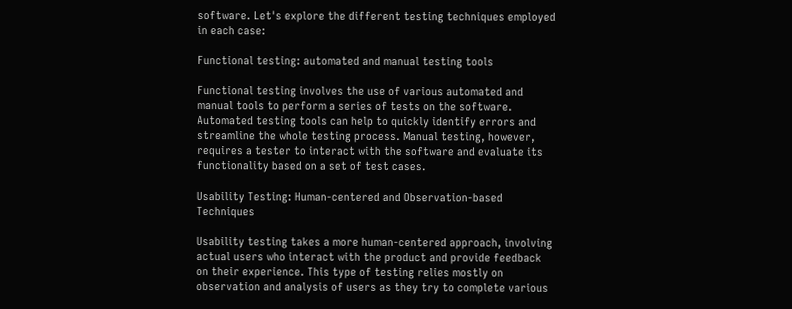software. Let's explore the different testing techniques employed in each case:

Functional testing: automated and manual testing tools

Functional testing involves the use of various automated and manual tools to perform a series of tests on the software. Automated testing tools can help to quickly identify errors and streamline the whole testing process. Manual testing, however, requires a tester to interact with the software and evaluate its functionality based on a set of test cases.

Usability Testing: Human-centered and Observation-based Techniques

Usability testing takes a more human-centered approach, involving actual users who interact with the product and provide feedback on their experience. This type of testing relies mostly on observation and analysis of users as they try to complete various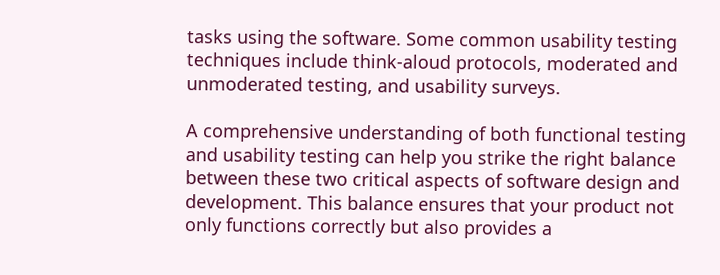tasks using the software. Some common usability testing techniques include think-aloud protocols, moderated and unmoderated testing, and usability surveys.

A comprehensive understanding of both functional testing and usability testing can help you strike the right balance between these two critical aspects of software design and development. This balance ensures that your product not only functions correctly but also provides a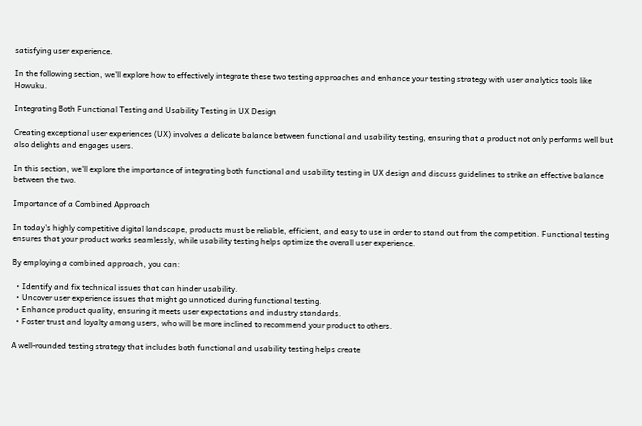satisfying user experience.

In the following section, we'll explore how to effectively integrate these two testing approaches and enhance your testing strategy with user analytics tools like Howuku.

Integrating Both Functional Testing and Usability Testing in UX Design

Creating exceptional user experiences (UX) involves a delicate balance between functional and usability testing, ensuring that a product not only performs well but also delights and engages users.

In this section, we'll explore the importance of integrating both functional and usability testing in UX design and discuss guidelines to strike an effective balance between the two.

Importance of a Combined Approach

In today's highly competitive digital landscape, products must be reliable, efficient, and easy to use in order to stand out from the competition. Functional testing ensures that your product works seamlessly, while usability testing helps optimize the overall user experience.

By employing a combined approach, you can:

  • Identify and fix technical issues that can hinder usability.
  • Uncover user experience issues that might go unnoticed during functional testing.
  • Enhance product quality, ensuring it meets user expectations and industry standards.
  • Foster trust and loyalty among users, who will be more inclined to recommend your product to others.

A well-rounded testing strategy that includes both functional and usability testing helps create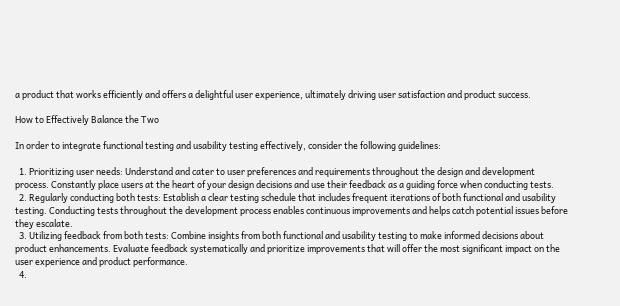a product that works efficiently and offers a delightful user experience, ultimately driving user satisfaction and product success.

How to Effectively Balance the Two

In order to integrate functional testing and usability testing effectively, consider the following guidelines:

  1. Prioritizing user needs: Understand and cater to user preferences and requirements throughout the design and development process. Constantly place users at the heart of your design decisions and use their feedback as a guiding force when conducting tests.
  2. Regularly conducting both tests: Establish a clear testing schedule that includes frequent iterations of both functional and usability testing. Conducting tests throughout the development process enables continuous improvements and helps catch potential issues before they escalate.
  3. Utilizing feedback from both tests: Combine insights from both functional and usability testing to make informed decisions about product enhancements. Evaluate feedback systematically and prioritize improvements that will offer the most significant impact on the user experience and product performance.
  4.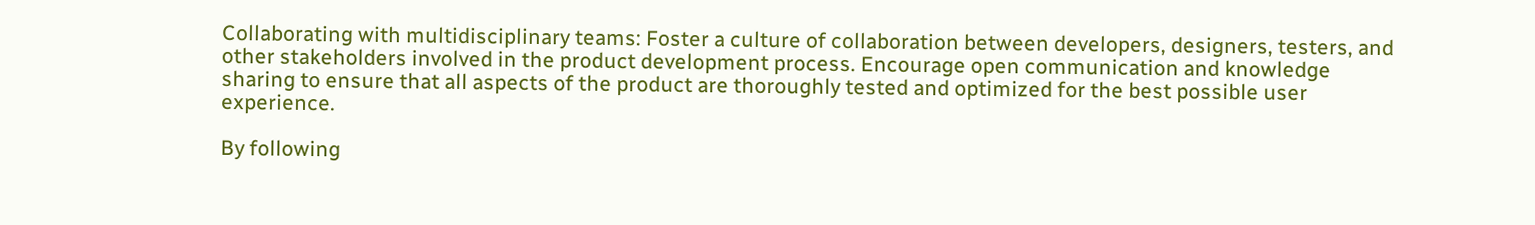Collaborating with multidisciplinary teams: Foster a culture of collaboration between developers, designers, testers, and other stakeholders involved in the product development process. Encourage open communication and knowledge sharing to ensure that all aspects of the product are thoroughly tested and optimized for the best possible user experience.

By following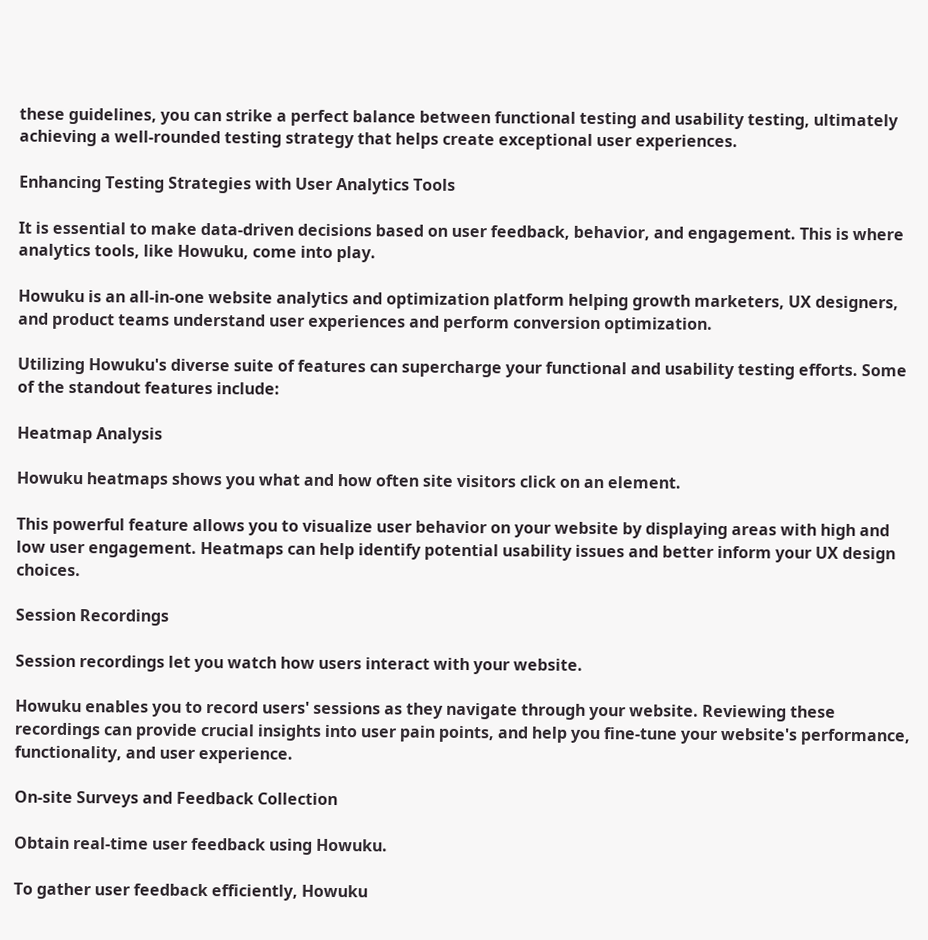these guidelines, you can strike a perfect balance between functional testing and usability testing, ultimately achieving a well-rounded testing strategy that helps create exceptional user experiences.

Enhancing Testing Strategies with User Analytics Tools

It is essential to make data-driven decisions based on user feedback, behavior, and engagement. This is where analytics tools, like Howuku, come into play.

Howuku is an all-in-one website analytics and optimization platform helping growth marketers, UX designers, and product teams understand user experiences and perform conversion optimization.

Utilizing Howuku's diverse suite of features can supercharge your functional and usability testing efforts. Some of the standout features include:

Heatmap Analysis

Howuku heatmaps shows you what and how often site visitors click on an element.

This powerful feature allows you to visualize user behavior on your website by displaying areas with high and low user engagement. Heatmaps can help identify potential usability issues and better inform your UX design choices.

Session Recordings

Session recordings let you watch how users interact with your website.

Howuku enables you to record users' sessions as they navigate through your website. Reviewing these recordings can provide crucial insights into user pain points, and help you fine-tune your website's performance, functionality, and user experience.

On-site Surveys and Feedback Collection

Obtain real-time user feedback using Howuku.

To gather user feedback efficiently, Howuku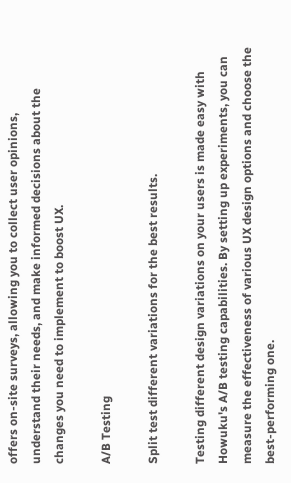offers on-site surveys, allowing you to collect user opinions, understand their needs, and make informed decisions about the changes you need to implement to boost UX.

A/B Testing

Split test different variations for the best results.

Testing different design variations on your users is made easy with Howuku's A/B testing capabilities. By setting up experiments, you can measure the effectiveness of various UX design options and choose the best-performing one.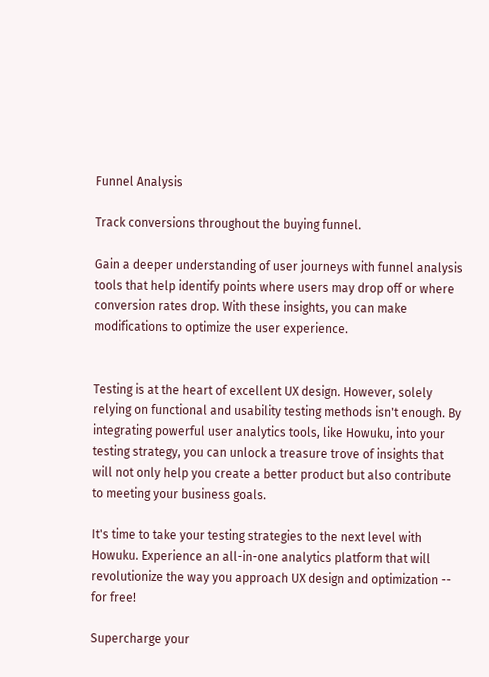Funnel Analysis

Track conversions throughout the buying funnel.

Gain a deeper understanding of user journeys with funnel analysis tools that help identify points where users may drop off or where conversion rates drop. With these insights, you can make modifications to optimize the user experience.


Testing is at the heart of excellent UX design. However, solely relying on functional and usability testing methods isn't enough. By integrating powerful user analytics tools, like Howuku, into your testing strategy, you can unlock a treasure trove of insights that will not only help you create a better product but also contribute to meeting your business goals.

It's time to take your testing strategies to the next level with Howuku. Experience an all-in-one analytics platform that will revolutionize the way you approach UX design and optimization -- for free!

Supercharge your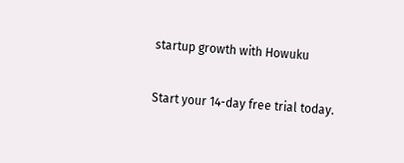startup growth with Howuku

Start your 14-day free trial today.